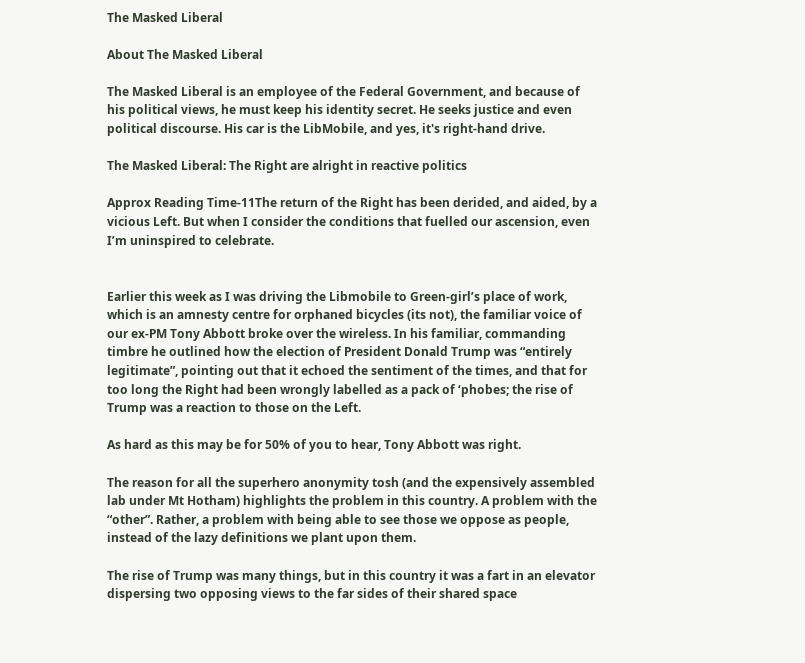The Masked Liberal

About The Masked Liberal

The Masked Liberal is an employee of the Federal Government, and because of his political views, he must keep his identity secret. He seeks justice and even political discourse. His car is the LibMobile, and yes, it's right-hand drive.

The Masked Liberal: The Right are alright in reactive politics

Approx Reading Time-11The return of the Right has been derided, and aided, by a vicious Left. But when I consider the conditions that fuelled our ascension, even I’m uninspired to celebrate.


Earlier this week as I was driving the Libmobile to Green-girl’s place of work, which is an amnesty centre for orphaned bicycles (its not), the familiar voice of our ex-PM Tony Abbott broke over the wireless. In his familiar, commanding timbre he outlined how the election of President Donald Trump was “entirely legitimate”, pointing out that it echoed the sentiment of the times, and that for too long the Right had been wrongly labelled as a pack of ‘phobes; the rise of Trump was a reaction to those on the Left.

As hard as this may be for 50% of you to hear, Tony Abbott was right.

The reason for all the superhero anonymity tosh (and the expensively assembled lab under Mt Hotham) highlights the problem in this country. A problem with the “other”. Rather, a problem with being able to see those we oppose as people, instead of the lazy definitions we plant upon them.

The rise of Trump was many things, but in this country it was a fart in an elevator dispersing two opposing views to the far sides of their shared space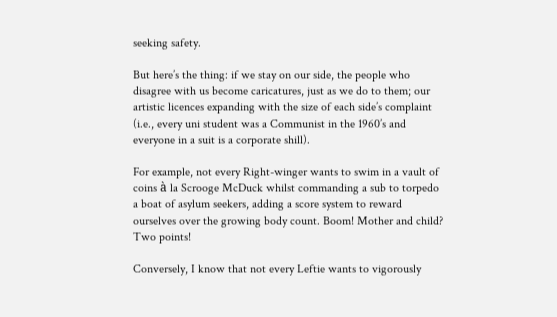seeking safety.

But here’s the thing: if we stay on our side, the people who disagree with us become caricatures, just as we do to them; our artistic licences expanding with the size of each side’s complaint (i.e., every uni student was a Communist in the 1960’s and everyone in a suit is a corporate shill).

For example, not every Right-winger wants to swim in a vault of coins à la Scrooge McDuck whilst commanding a sub to torpedo a boat of asylum seekers, adding a score system to reward ourselves over the growing body count. Boom! Mother and child? Two points!

Conversely, I know that not every Leftie wants to vigorously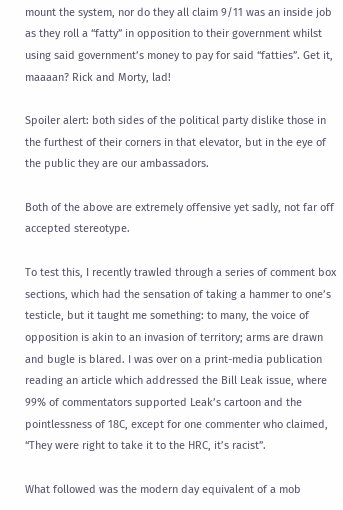mount the system, nor do they all claim 9/11 was an inside job as they roll a “fatty” in opposition to their government whilst using said government’s money to pay for said “fatties”. Get it, maaaan? Rick and Morty, lad!

Spoiler alert: both sides of the political party dislike those in the furthest of their corners in that elevator, but in the eye of the public they are our ambassadors.

Both of the above are extremely offensive yet sadly, not far off accepted stereotype.

To test this, I recently trawled through a series of comment box sections, which had the sensation of taking a hammer to one’s testicle, but it taught me something: to many, the voice of opposition is akin to an invasion of territory; arms are drawn and bugle is blared. I was over on a print-media publication reading an article which addressed the Bill Leak issue, where 99% of commentators supported Leak’s cartoon and the pointlessness of 18C, except for one commenter who claimed, “They were right to take it to the HRC, it’s racist”.

What followed was the modern day equivalent of a mob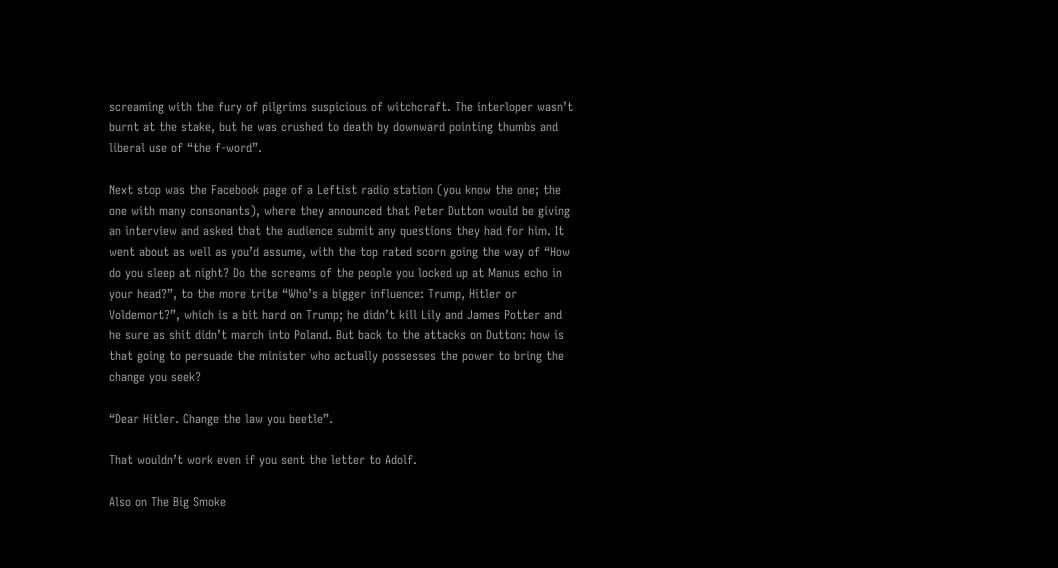screaming with the fury of pilgrims suspicious of witchcraft. The interloper wasn’t burnt at the stake, but he was crushed to death by downward pointing thumbs and liberal use of “the f-word”.

Next stop was the Facebook page of a Leftist radio station (you know the one; the one with many consonants), where they announced that Peter Dutton would be giving an interview and asked that the audience submit any questions they had for him. It went about as well as you’d assume, with the top rated scorn going the way of “How do you sleep at night? Do the screams of the people you locked up at Manus echo in your head?”, to the more trite “Who’s a bigger influence: Trump, Hitler or Voldemort?”, which is a bit hard on Trump; he didn’t kill Lily and James Potter and he sure as shit didn’t march into Poland. But back to the attacks on Dutton: how is that going to persuade the minister who actually possesses the power to bring the change you seek?

“Dear Hitler. Change the law you beetle”.

That wouldn’t work even if you sent the letter to Adolf.

Also on The Big Smoke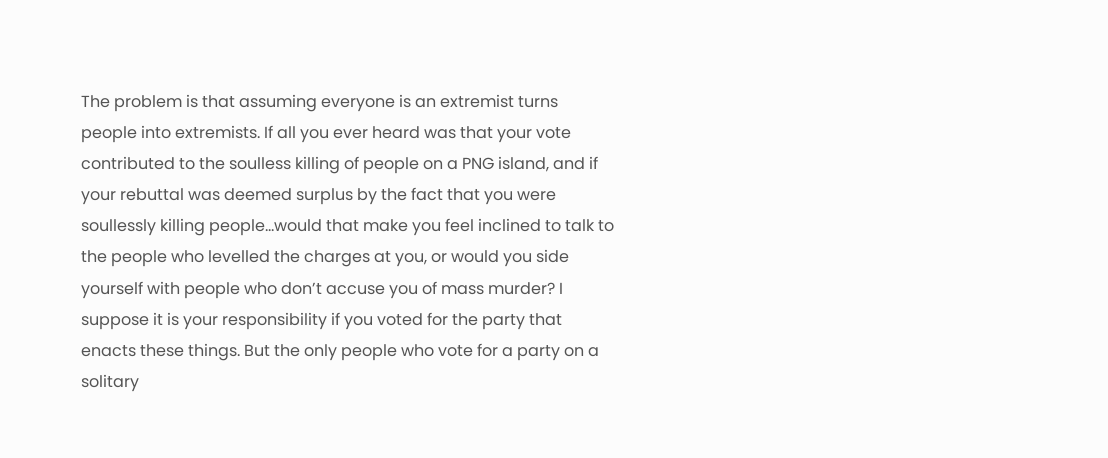The problem is that assuming everyone is an extremist turns people into extremists. If all you ever heard was that your vote contributed to the soulless killing of people on a PNG island, and if your rebuttal was deemed surplus by the fact that you were soullessly killing people…would that make you feel inclined to talk to the people who levelled the charges at you, or would you side yourself with people who don’t accuse you of mass murder? I suppose it is your responsibility if you voted for the party that enacts these things. But the only people who vote for a party on a solitary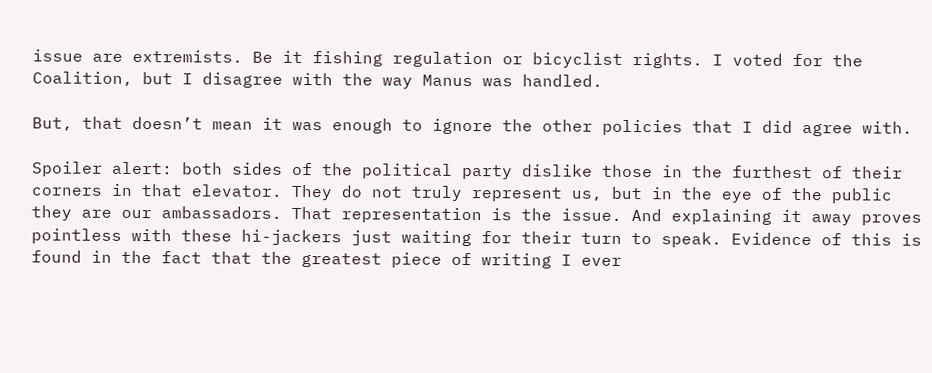issue are extremists. Be it fishing regulation or bicyclist rights. I voted for the Coalition, but I disagree with the way Manus was handled.

But, that doesn’t mean it was enough to ignore the other policies that I did agree with.

Spoiler alert: both sides of the political party dislike those in the furthest of their corners in that elevator. They do not truly represent us, but in the eye of the public they are our ambassadors. That representation is the issue. And explaining it away proves pointless with these hi-jackers just waiting for their turn to speak. Evidence of this is found in the fact that the greatest piece of writing I ever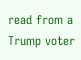read from a Trump voter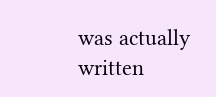was actually written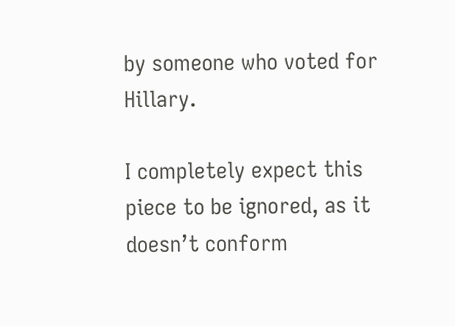by someone who voted for Hillary.

I completely expect this piece to be ignored, as it doesn’t conform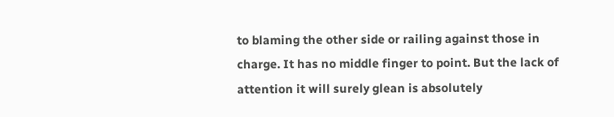to blaming the other side or railing against those in charge. It has no middle finger to point. But the lack of attention it will surely glean is absolutely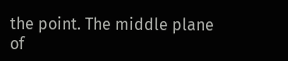the point. The middle plane of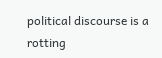political discourse is a rotting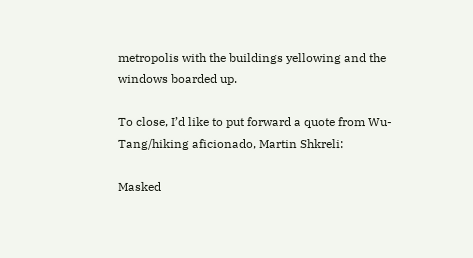metropolis with the buildings yellowing and the windows boarded up.

To close, I’d like to put forward a quote from Wu-Tang/hiking aficionado, Martin Shkreli:

Masked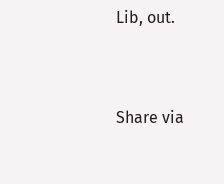Lib, out.


Share via